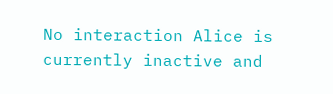No interaction Alice is currently inactive and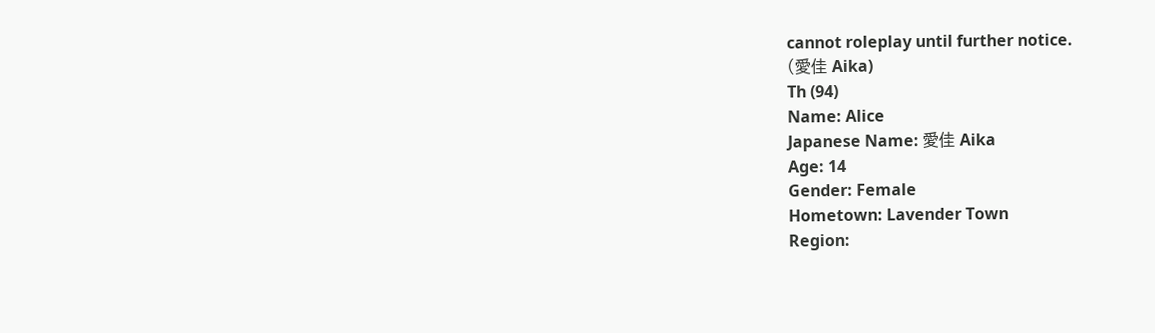cannot roleplay until further notice.
(愛佳 Aika)
Th (94)
Name: Alice
Japanese Name: 愛佳 Aika
Age: 14
Gender: Female
Hometown: Lavender Town
Region: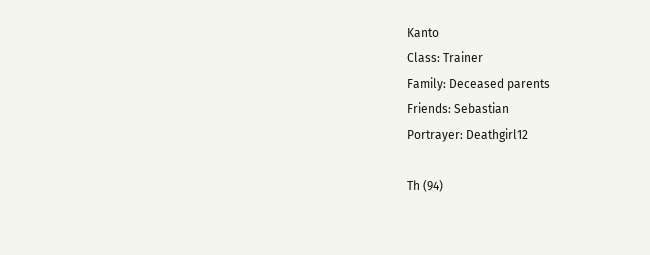Kanto
Class: Trainer
Family: Deceased parents
Friends: Sebastian
Portrayer: Deathgirl12

Th (94)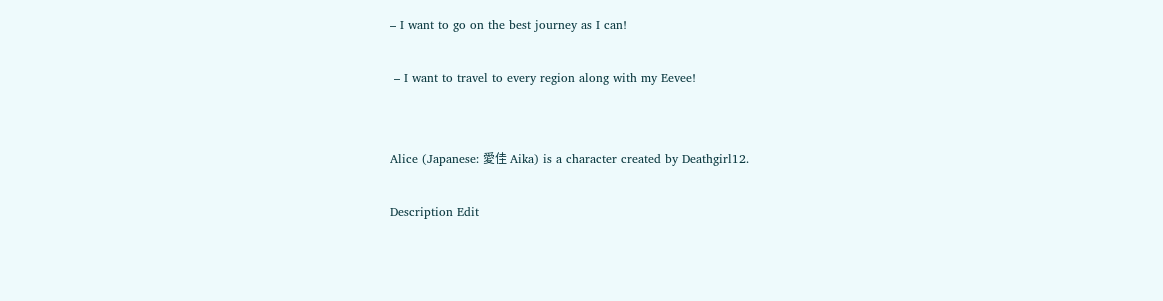– I want to go on the best journey as I can!

 – I want to travel to every region along with my Eevee!


Alice (Japanese: 愛佳 Aika) is a character created by Deathgirl12.

Description Edit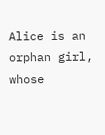Alice is an orphan girl, whose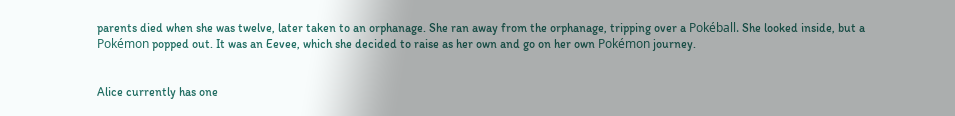parents died when she was twelve, later taken to an orphanage. She ran away from the orphanage, tripping over a Pokéball. She looked inside, but a Pokémon popped out. It was an Eevee, which she decided to raise as her own and go on her own Pokémon journey.


Alice currently has one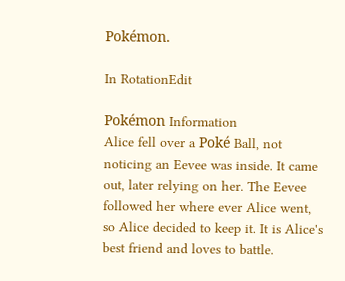Pokémon.

In RotationEdit

Pokémon Information
Alice fell over a Poké Ball, not noticing an Eevee was inside. It came out, later relying on her. The Eevee followed her where ever Alice went, so Alice decided to keep it. It is Alice's best friend and loves to battle.